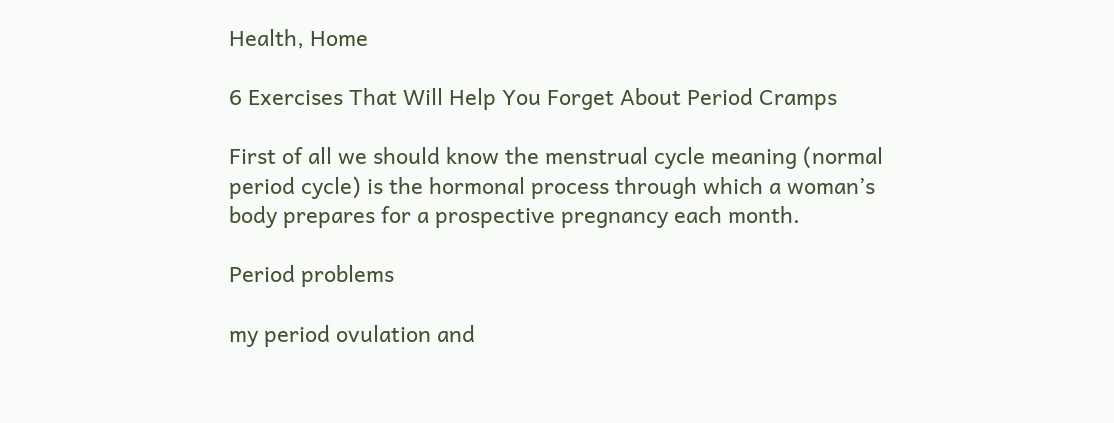Health, Home

6 Exercises That Will Help You Forget About Period Cramps

First of all we should know the menstrual cycle meaning (normal period cycle) is the hormonal process through which a woman’s body prepares for a prospective pregnancy each month.

Period problems

my period ovulation and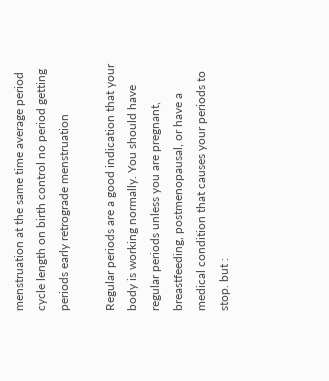menstruation at the same time average period cycle length on birth control no period getting periods early retrograde menstruation

Regular periods are a good indication that your body is working normally. You should have regular periods unless you are pregnant, breastfeeding, postmenopausal, or have a medical condition that causes your periods to stop. but :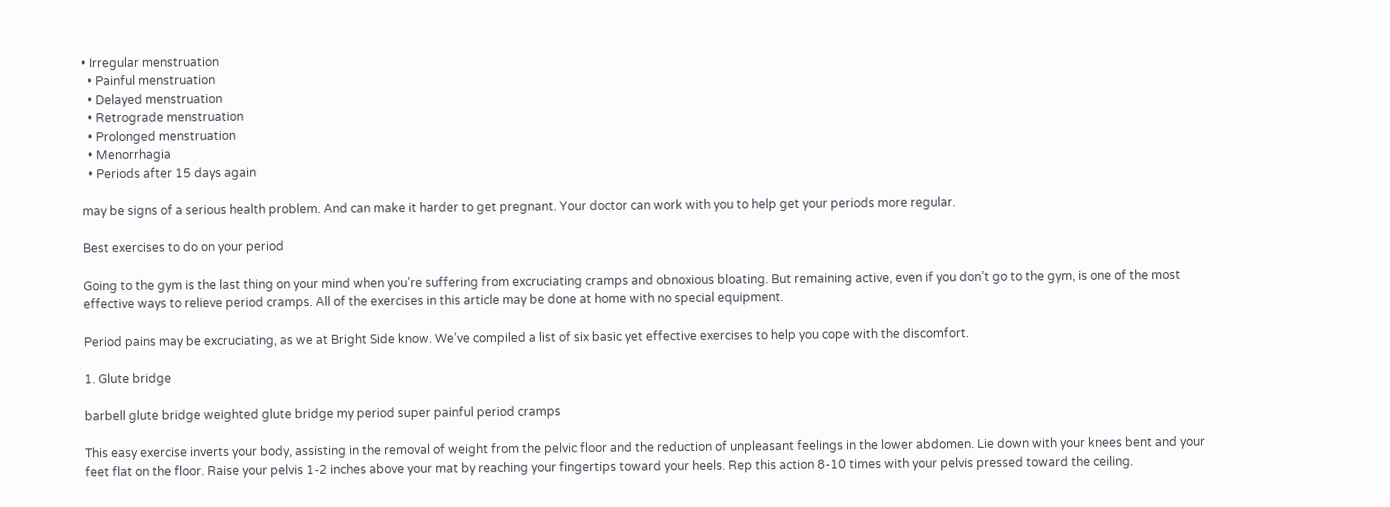• Irregular menstruation
  • Painful menstruation
  • Delayed menstruation
  • Retrograde menstruation
  • Prolonged menstruation
  • Menorrhagia
  • Periods after 15 days again

may be signs of a serious health problem. And can make it harder to get pregnant. Your doctor can work with you to help get your periods more regular.

Best exercises to do on your period

Going to the gym is the last thing on your mind when you’re suffering from excruciating cramps and obnoxious bloating. But remaining active, even if you don’t go to the gym, is one of the most effective ways to relieve period cramps. All of the exercises in this article may be done at home with no special equipment.

Period pains may be excruciating, as we at Bright Side know. We’ve compiled a list of six basic yet effective exercises to help you cope with the discomfort.

1. Glute bridge

barbell glute bridge weighted glute bridge my period super painful period cramps

This easy exercise inverts your body, assisting in the removal of weight from the pelvic floor and the reduction of unpleasant feelings in the lower abdomen. Lie down with your knees bent and your feet flat on the floor. Raise your pelvis 1-2 inches above your mat by reaching your fingertips toward your heels. Rep this action 8-10 times with your pelvis pressed toward the ceiling.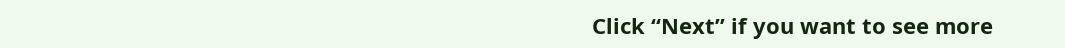Click “Next” if you want to see more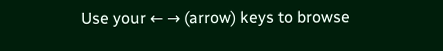Use your ← → (arrow) keys to browse